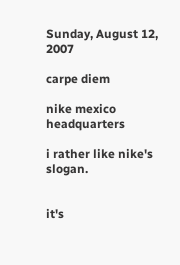Sunday, August 12, 2007

carpe diem

nike mexico headquarters

i rather like nike's slogan.


it's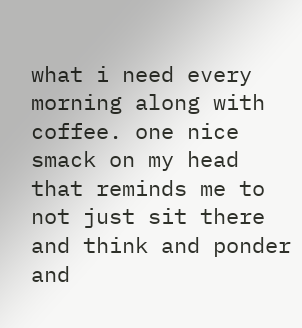what i need every morning along with coffee. one nice smack on my head that reminds me to not just sit there and think and ponder and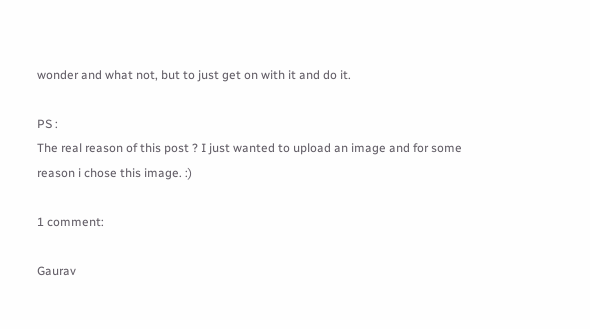wonder and what not, but to just get on with it and do it.

PS :
The real reason of this post ? I just wanted to upload an image and for some reason i chose this image. :)

1 comment:

Gaurav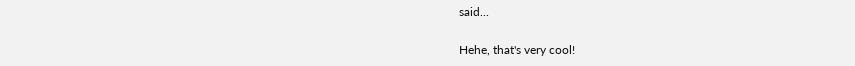said...

Hehe, that's very cool!